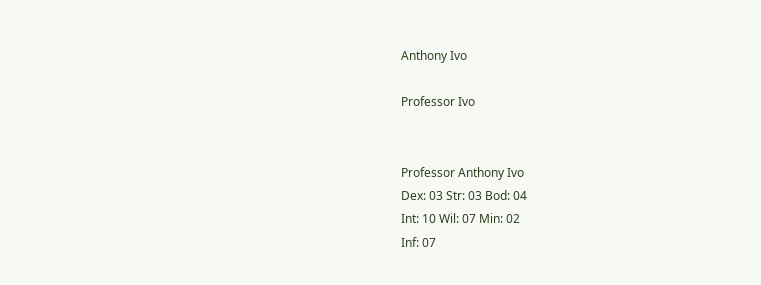Anthony Ivo

Professor Ivo


Professor Anthony Ivo
Dex: 03 Str: 03 Bod: 04
Int: 10 Wil: 07 Min: 02
Inf: 07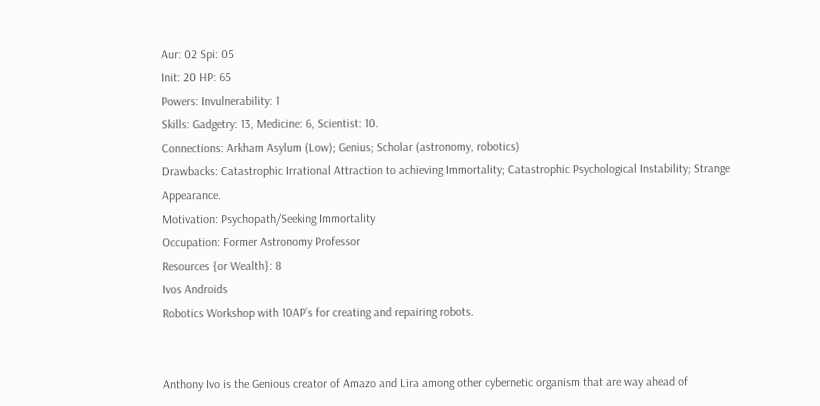Aur: 02 Spi: 05
Init: 20 HP: 65
Powers: Invulnerability: 1
Skills: Gadgetry: 13, Medicine: 6, Scientist: 10.
Connections: Arkham Asylum (Low); Genius; Scholar (astronomy, robotics)
Drawbacks: Catastrophic Irrational Attraction to achieving Immortality; Catastrophic Psychological Instability; Strange Appearance.
Motivation: Psychopath/Seeking Immortality
Occupation: Former Astronomy Professor
Resources {or Wealth}: 8
Ivos Androids
Robotics Workshop with 10AP’s for creating and repairing robots.


Anthony Ivo is the Genious creator of Amazo and Lira among other cybernetic organism that are way ahead of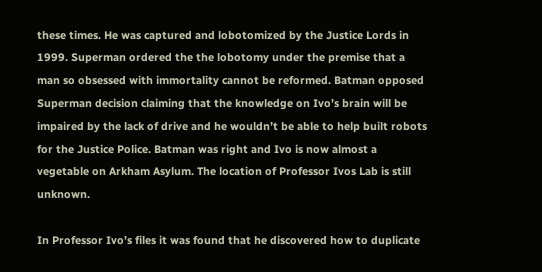these times. He was captured and lobotomized by the Justice Lords in 1999. Superman ordered the the lobotomy under the premise that a man so obsessed with immortality cannot be reformed. Batman opposed Superman decision claiming that the knowledge on Ivo’s brain will be impaired by the lack of drive and he wouldn’t be able to help built robots for the Justice Police. Batman was right and Ivo is now almost a vegetable on Arkham Asylum. The location of Professor Ivos Lab is still unknown.

In Professor Ivo’s files it was found that he discovered how to duplicate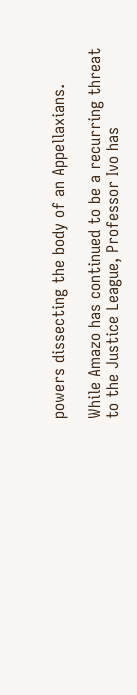powers dissecting the body of an Appellaxians.

While Amazo has continued to be a recurring threat to the Justice League, Professor Ivo has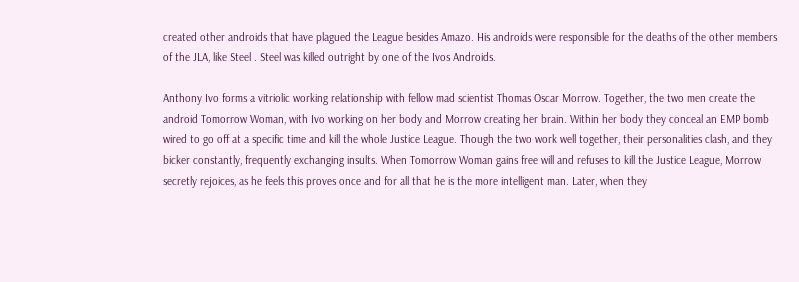created other androids that have plagued the League besides Amazo. His androids were responsible for the deaths of the other members of the JLA, like Steel . Steel was killed outright by one of the Ivos Androids.

Anthony Ivo forms a vitriolic working relationship with fellow mad scientist Thomas Oscar Morrow. Together, the two men create the android Tomorrow Woman, with Ivo working on her body and Morrow creating her brain. Within her body they conceal an EMP bomb wired to go off at a specific time and kill the whole Justice League. Though the two work well together, their personalities clash, and they bicker constantly, frequently exchanging insults. When Tomorrow Woman gains free will and refuses to kill the Justice League, Morrow secretly rejoices, as he feels this proves once and for all that he is the more intelligent man. Later, when they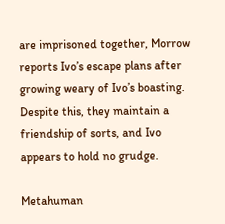are imprisoned together, Morrow reports Ivo’s escape plans after growing weary of Ivo’s boasting. Despite this, they maintain a friendship of sorts, and Ivo appears to hold no grudge.

Metahuman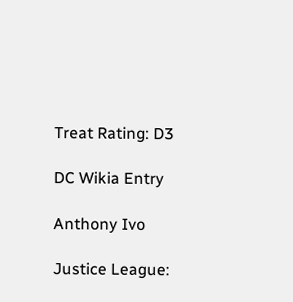Treat Rating: D3

DC Wikia Entry

Anthony Ivo

Justice League: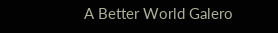A Better World Galero